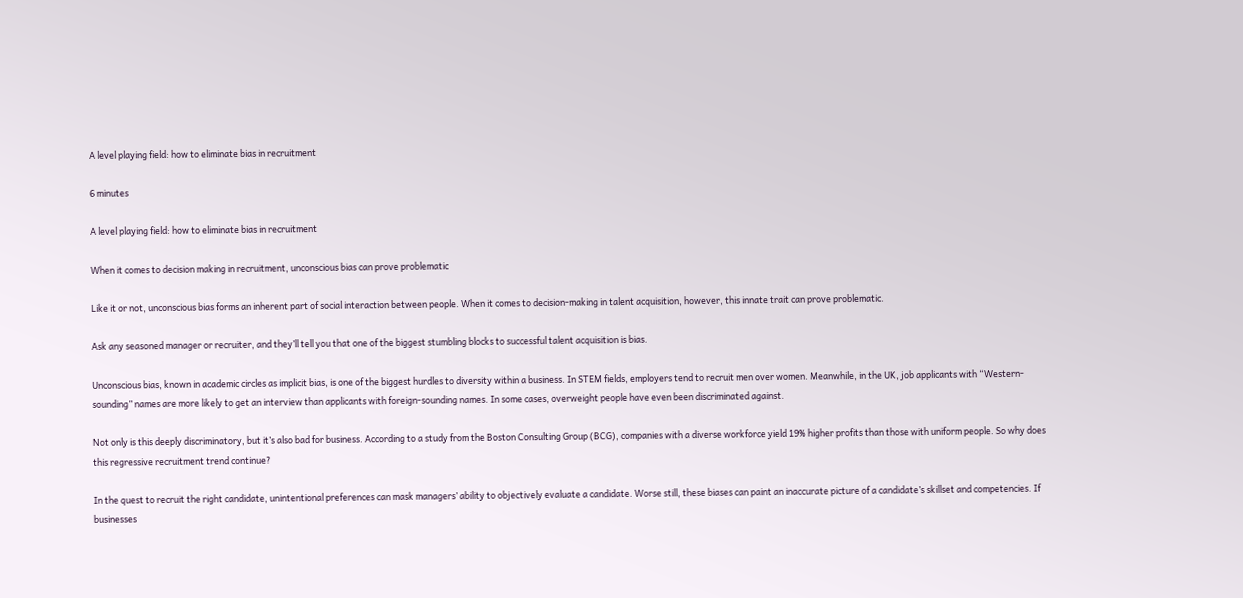A level playing field: how to eliminate bias in recruitment

6 minutes

A level playing field: how to eliminate bias in recruitment

When it comes to decision making in recruitment, unconscious bias can prove problematic

Like it or not, unconscious bias forms an inherent part of social interaction between people. When it comes to decision-making in talent acquisition, however, this innate trait can prove problematic.

Ask any seasoned manager or recruiter, and they’ll tell you that one of the biggest stumbling blocks to successful talent acquisition is bias.

Unconscious bias, known in academic circles as implicit bias, is one of the biggest hurdles to diversity within a business. In STEM fields, employers tend to recruit men over women. Meanwhile, in the UK, job applicants with “Western-sounding” names are more likely to get an interview than applicants with foreign-sounding names. In some cases, overweight people have even been discriminated against.

Not only is this deeply discriminatory, but it’s also bad for business. According to a study from the Boston Consulting Group (BCG), companies with a diverse workforce yield 19% higher profits than those with uniform people. So why does this regressive recruitment trend continue?

In the quest to recruit the right candidate, unintentional preferences can mask managers’ ability to objectively evaluate a candidate. Worse still, these biases can paint an inaccurate picture of a candidate’s skillset and competencies. If businesses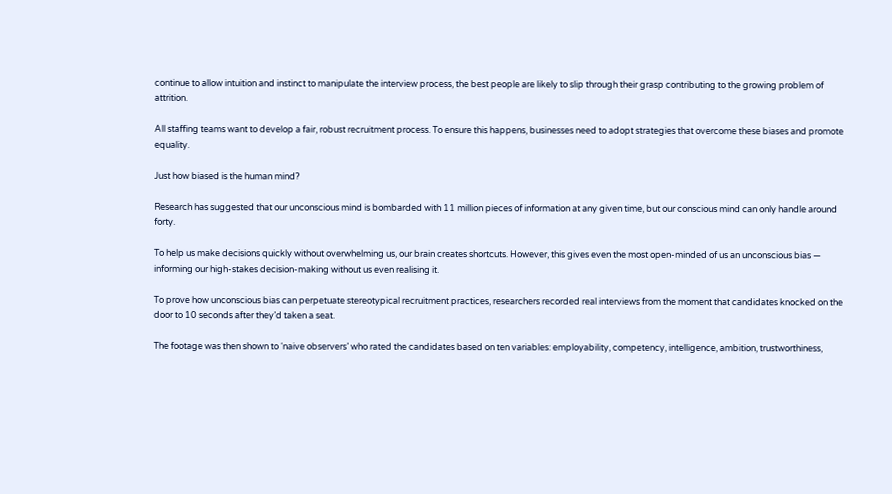continue to allow intuition and instinct to manipulate the interview process, the best people are likely to slip through their grasp contributing to the growing problem of attrition.

All staffing teams want to develop a fair, robust recruitment process. To ensure this happens, businesses need to adopt strategies that overcome these biases and promote equality.

Just how biased is the human mind?

Research has suggested that our unconscious mind is bombarded with 11 million pieces of information at any given time, but our conscious mind can only handle around forty.

To help us make decisions quickly without overwhelming us, our brain creates shortcuts. However, this gives even the most open-minded of us an unconscious bias — informing our high-stakes decision-making without us even realising it.

To prove how unconscious bias can perpetuate stereotypical recruitment practices, researchers recorded real interviews from the moment that candidates knocked on the door to 10 seconds after they’d taken a seat.

The footage was then shown to ‘naive observers’ who rated the candidates based on ten variables: employability, competency, intelligence, ambition, trustworthiness,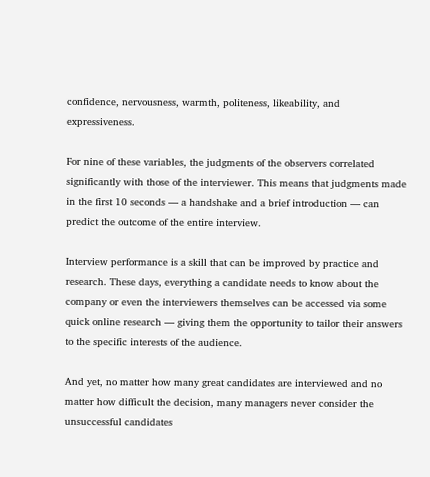confidence, nervousness, warmth, politeness, likeability, and expressiveness.

For nine of these variables, the judgments of the observers correlated significantly with those of the interviewer. This means that judgments made in the first 10 seconds — a handshake and a brief introduction — can predict the outcome of the entire interview.

Interview performance is a skill that can be improved by practice and research. These days, everything a candidate needs to know about the company or even the interviewers themselves can be accessed via some quick online research — giving them the opportunity to tailor their answers to the specific interests of the audience.

And yet, no matter how many great candidates are interviewed and no matter how difficult the decision, many managers never consider the unsuccessful candidates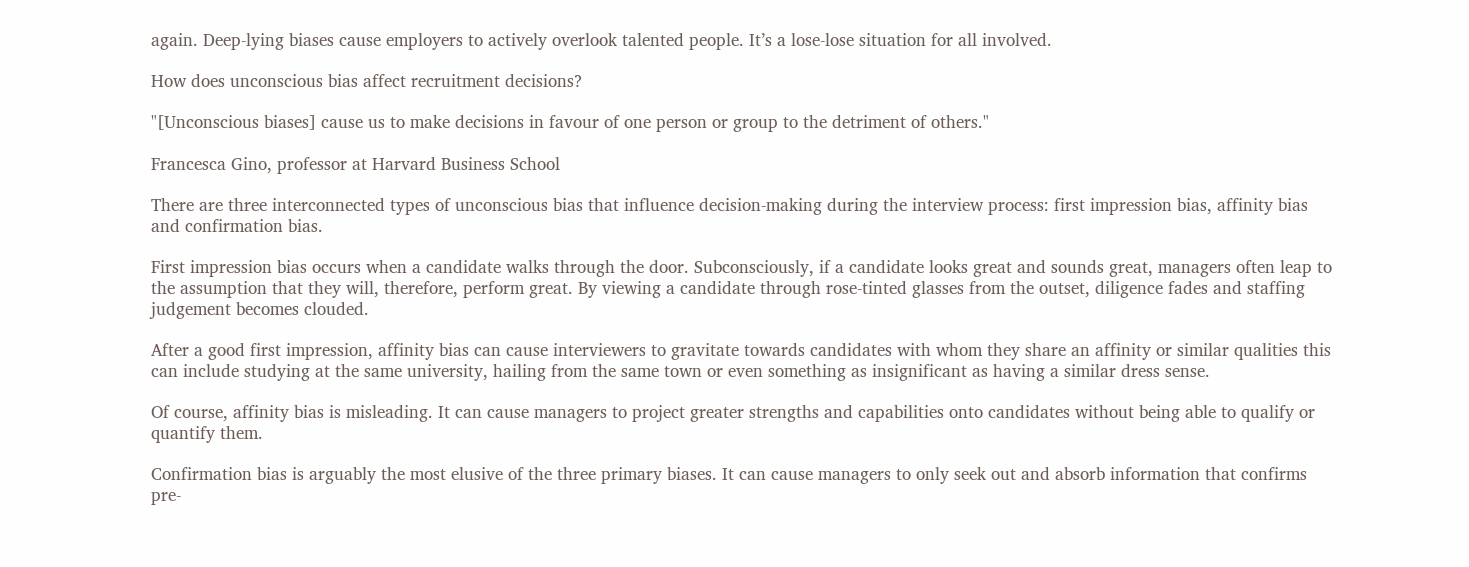again. Deep-lying biases cause employers to actively overlook talented people. It’s a lose-lose situation for all involved.

How does unconscious bias affect recruitment decisions?

"[Unconscious biases] cause us to make decisions in favour of one person or group to the detriment of others."

Francesca Gino, professor at Harvard Business School

There are three interconnected types of unconscious bias that influence decision-making during the interview process: first impression bias, affinity bias and confirmation bias.

First impression bias occurs when a candidate walks through the door. Subconsciously, if a candidate looks great and sounds great, managers often leap to the assumption that they will, therefore, perform great. By viewing a candidate through rose-tinted glasses from the outset, diligence fades and staffing judgement becomes clouded.

After a good first impression, affinity bias can cause interviewers to gravitate towards candidates with whom they share an affinity or similar qualities this can include studying at the same university, hailing from the same town or even something as insignificant as having a similar dress sense.

Of course, affinity bias is misleading. It can cause managers to project greater strengths and capabilities onto candidates without being able to qualify or quantify them.

Confirmation bias is arguably the most elusive of the three primary biases. It can cause managers to only seek out and absorb information that confirms pre-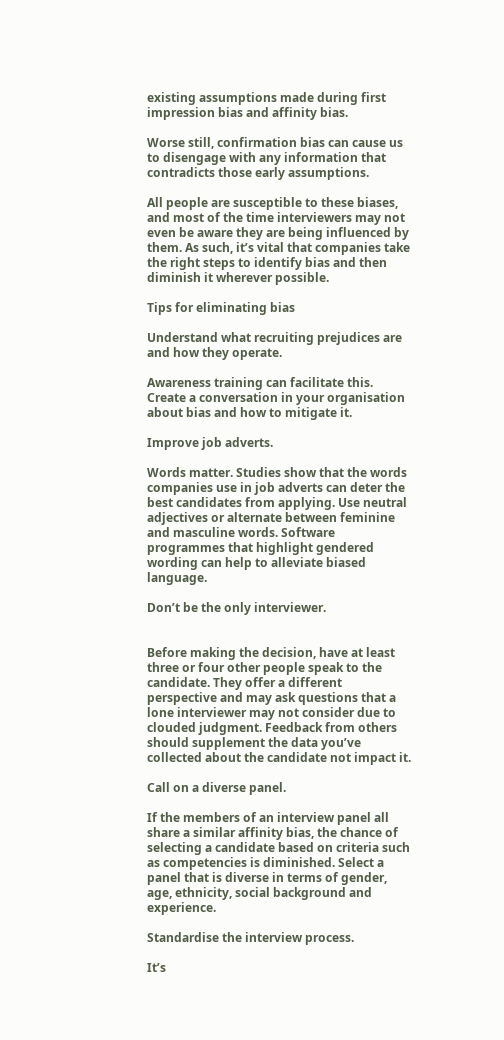existing assumptions made during first impression bias and affinity bias.

Worse still, confirmation bias can cause us to disengage with any information that contradicts those early assumptions.

All people are susceptible to these biases, and most of the time interviewers may not even be aware they are being influenced by them. As such, it’s vital that companies take the right steps to identify bias and then diminish it wherever possible.

Tips for eliminating bias

Understand what recruiting prejudices are and how they operate.

Awareness training can facilitate this. Create a conversation in your organisation about bias and how to mitigate it.

Improve job adverts.

Words matter. Studies show that the words companies use in job adverts can deter the best candidates from applying. Use neutral adjectives or alternate between feminine and masculine words. Software programmes that highlight gendered wording can help to alleviate biased language.

Don’t be the only interviewer.


Before making the decision, have at least three or four other people speak to the candidate. They offer a different perspective and may ask questions that a lone interviewer may not consider due to clouded judgment. Feedback from others should supplement the data you’ve collected about the candidate not impact it.

Call on a diverse panel.

If the members of an interview panel all share a similar affinity bias, the chance of selecting a candidate based on criteria such as competencies is diminished. Select a panel that is diverse in terms of gender, age, ethnicity, social background and experience.

Standardise the interview process.

It’s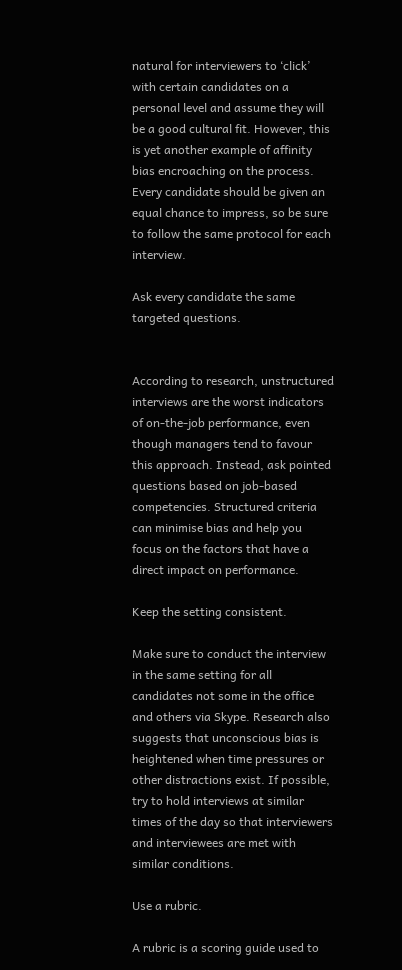natural for interviewers to ‘click’ with certain candidates on a personal level and assume they will be a good cultural fit. However, this is yet another example of affinity bias encroaching on the process. Every candidate should be given an equal chance to impress, so be sure to follow the same protocol for each interview.

Ask every candidate the same targeted questions.


According to research, unstructured interviews are the worst indicators of on-the-job performance, even though managers tend to favour this approach. Instead, ask pointed questions based on job-based competencies. Structured criteria can minimise bias and help you focus on the factors that have a direct impact on performance.

Keep the setting consistent.

Make sure to conduct the interview in the same setting for all candidates not some in the office and others via Skype. Research also suggests that unconscious bias is heightened when time pressures or other distractions exist. If possible, try to hold interviews at similar times of the day so that interviewers and interviewees are met with similar conditions.

Use a rubric.

A rubric is a scoring guide used to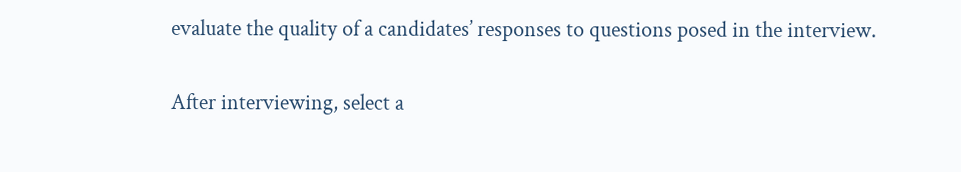evaluate the quality of a candidates’ responses to questions posed in the interview.

After interviewing, select a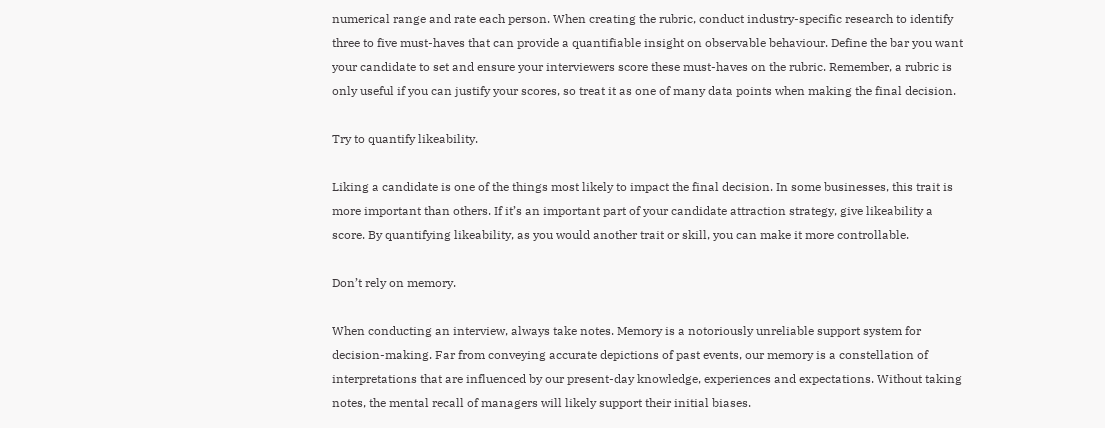numerical range and rate each person. When creating the rubric, conduct industry-specific research to identify three to five must-haves that can provide a quantifiable insight on observable behaviour. Define the bar you want your candidate to set and ensure your interviewers score these must-haves on the rubric. Remember, a rubric is only useful if you can justify your scores, so treat it as one of many data points when making the final decision.

Try to quantify likeability.

Liking a candidate is one of the things most likely to impact the final decision. In some businesses, this trait is more important than others. If it’s an important part of your candidate attraction strategy, give likeability a score. By quantifying likeability, as you would another trait or skill, you can make it more controllable.

Don’t rely on memory.

When conducting an interview, always take notes. Memory is a notoriously unreliable support system for decision-making. Far from conveying accurate depictions of past events, our memory is a constellation of interpretations that are influenced by our present-day knowledge, experiences and expectations. Without taking notes, the mental recall of managers will likely support their initial biases.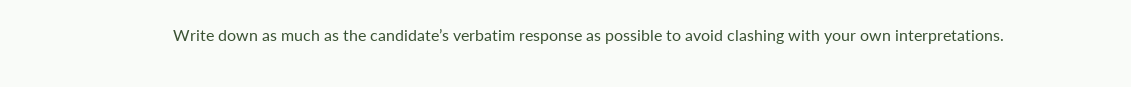Write down as much as the candidate’s verbatim response as possible to avoid clashing with your own interpretations.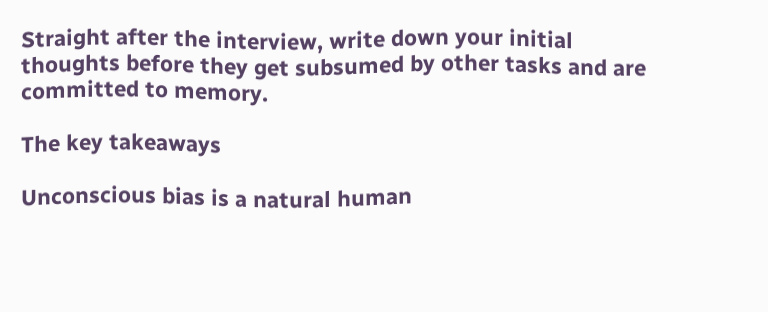Straight after the interview, write down your initial thoughts before they get subsumed by other tasks and are committed to memory.

The key takeaways

Unconscious bias is a natural human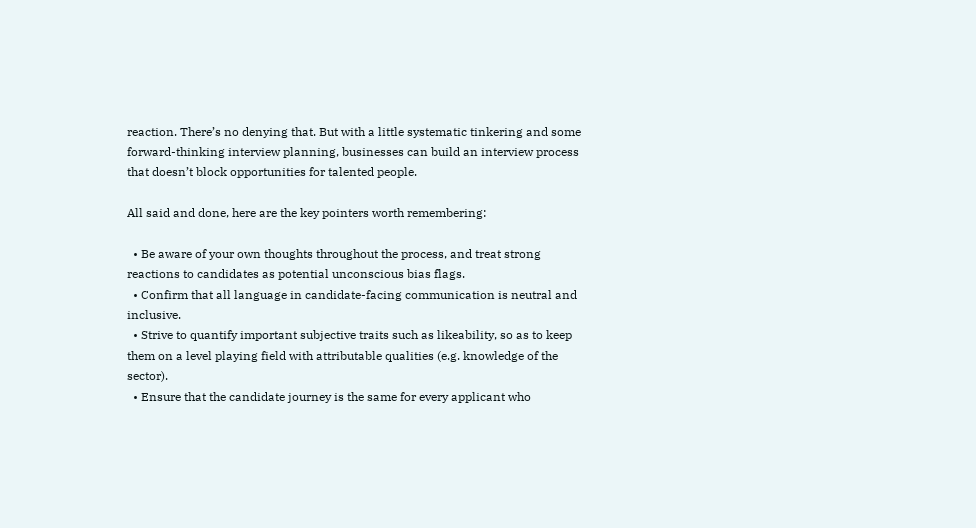reaction. There’s no denying that. But with a little systematic tinkering and some forward-thinking interview planning, businesses can build an interview process that doesn’t block opportunities for talented people.

All said and done, here are the key pointers worth remembering:

  • Be aware of your own thoughts throughout the process, and treat strong reactions to candidates as potential unconscious bias flags.
  • Confirm that all language in candidate-facing communication is neutral and inclusive.
  • Strive to quantify important subjective traits such as likeability, so as to keep them on a level playing field with attributable qualities (e.g. knowledge of the sector).
  • Ensure that the candidate journey is the same for every applicant who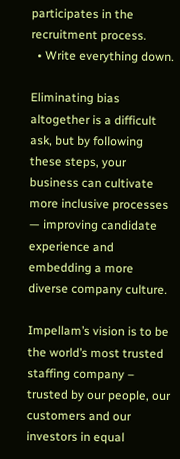participates in the recruitment process.
  • Write everything down.

Eliminating bias altogether is a difficult ask, but by following these steps, your business can cultivate more inclusive processes — improving candidate experience and embedding a more diverse company culture.

Impellam’s vision is to be the world’s most trusted staffing company – trusted by our people, our customers and our investors in equal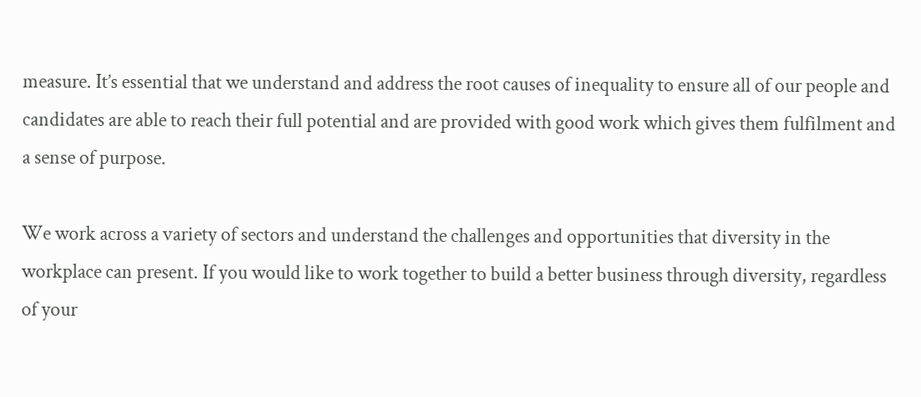measure. It’s essential that we understand and address the root causes of inequality to ensure all of our people and candidates are able to reach their full potential and are provided with good work which gives them fulfilment and a sense of purpose.

We work across a variety of sectors and understand the challenges and opportunities that diversity in the workplace can present. If you would like to work together to build a better business through diversity, regardless of your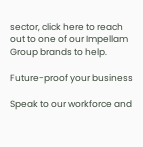sector, click here to reach out to one of our Impellam Group brands to help.

Future-proof your business

Speak to our workforce and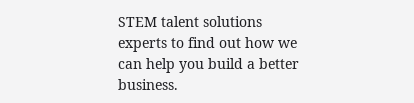STEM talent solutions experts to find out how we can help you build a better business.